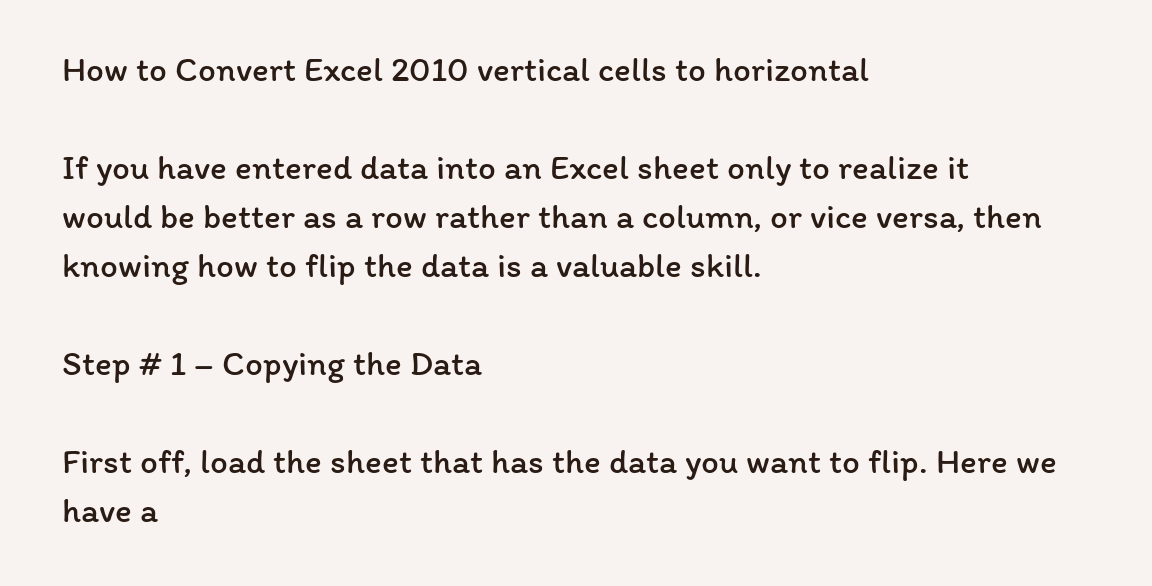How to Convert Excel 2010 vertical cells to horizontal

If you have entered data into an Excel sheet only to realize it would be better as a row rather than a column, or vice versa, then knowing how to flip the data is a valuable skill.

Step # 1 – Copying the Data

First off, load the sheet that has the data you want to flip. Here we have a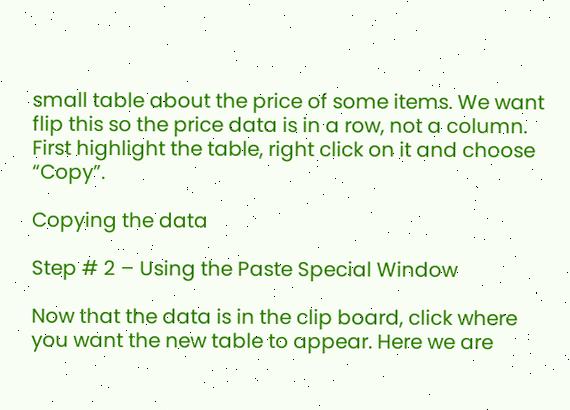small table about the price of some items. We want flip this so the price data is in a row, not a column. First highlight the table, right click on it and choose “Copy”.

Copying the data

Step # 2 – Using the Paste Special Window

Now that the data is in the clip board, click where you want the new table to appear. Here we are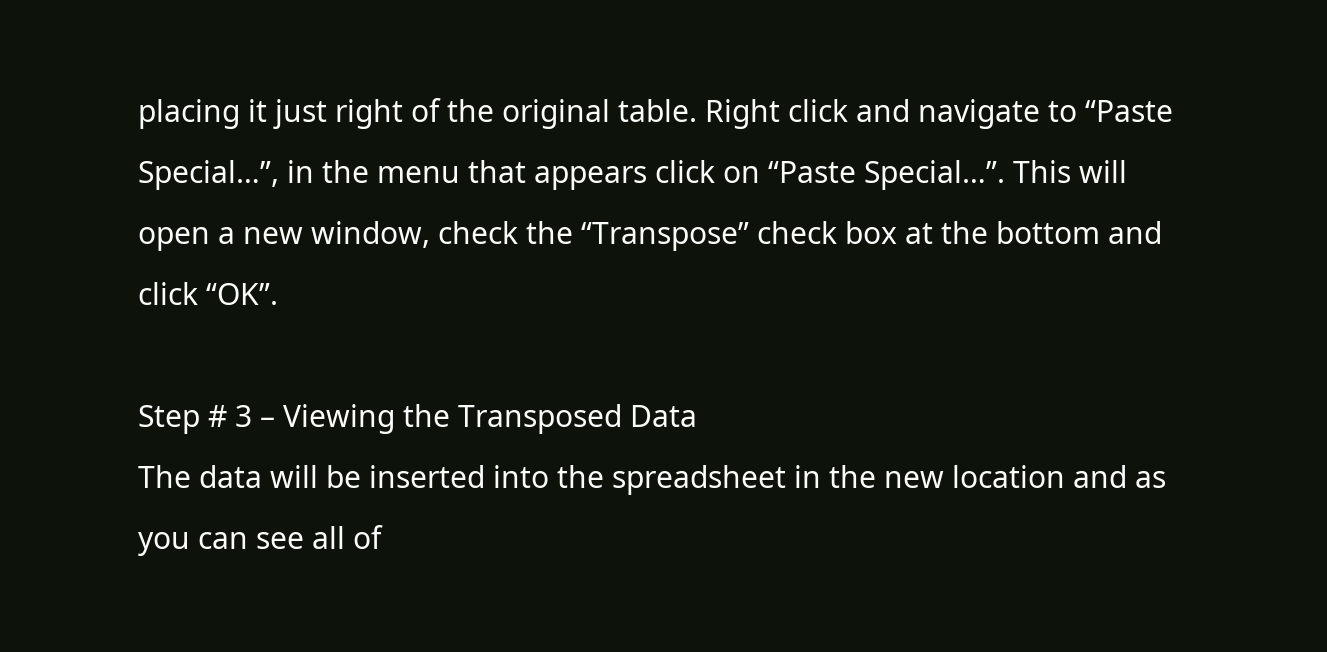placing it just right of the original table. Right click and navigate to “Paste Special…”, in the menu that appears click on “Paste Special…”. This will open a new window, check the “Transpose” check box at the bottom and click “OK”.

Step # 3 – Viewing the Transposed Data
The data will be inserted into the spreadsheet in the new location and as you can see all of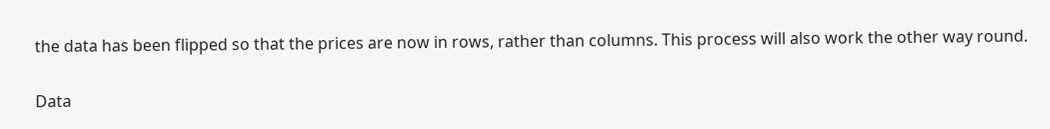the data has been flipped so that the prices are now in rows, rather than columns. This process will also work the other way round.

Data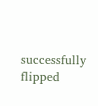successfully flipped